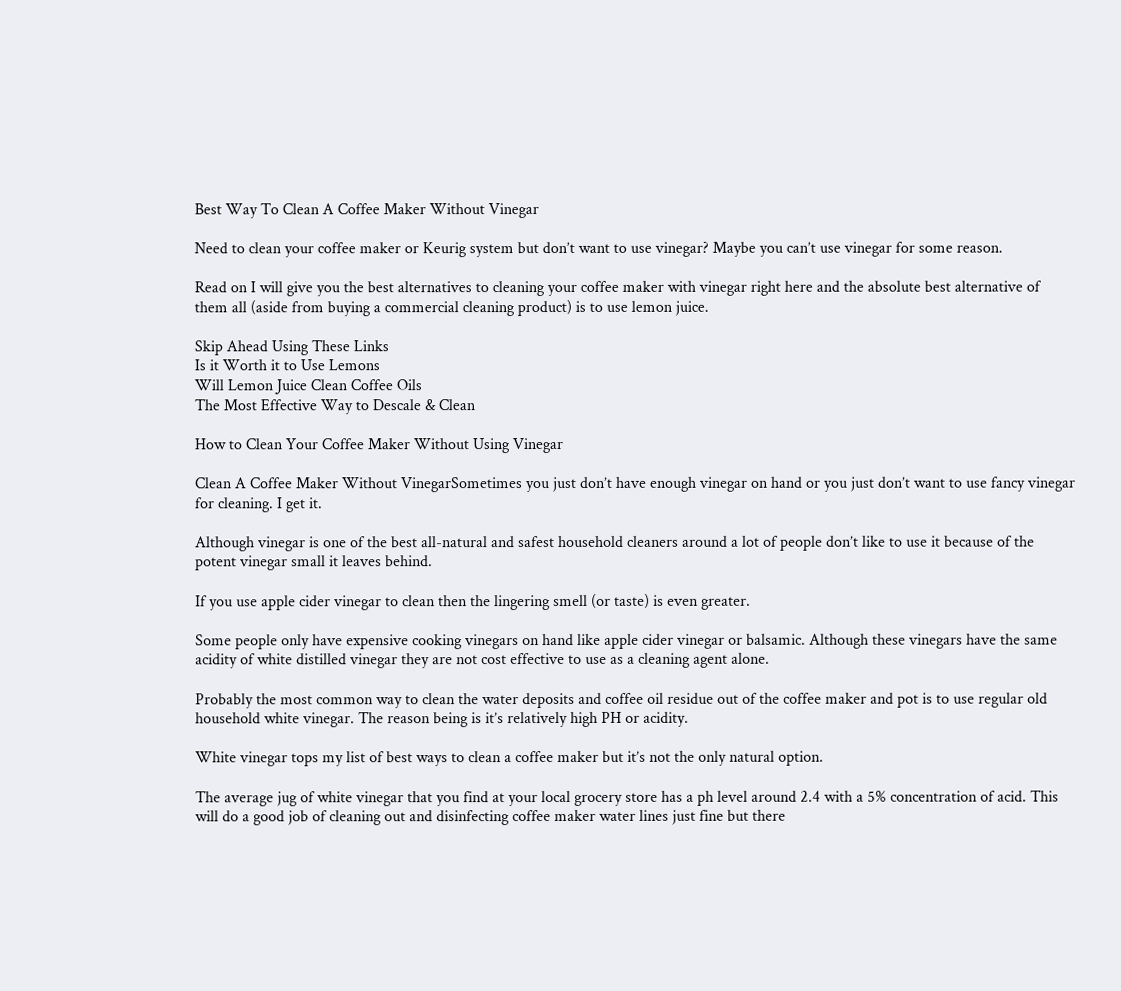Best Way To Clean A Coffee Maker Without Vinegar

Need to clean your coffee maker or Keurig system but don’t want to use vinegar? Maybe you can’t use vinegar for some reason.

Read on I will give you the best alternatives to cleaning your coffee maker with vinegar right here and the absolute best alternative of them all (aside from buying a commercial cleaning product) is to use lemon juice.

Skip Ahead Using These Links
Is it Worth it to Use Lemons
Will Lemon Juice Clean Coffee Oils
The Most Effective Way to Descale & Clean

How to Clean Your Coffee Maker Without Using Vinegar

Clean A Coffee Maker Without VinegarSometimes you just don’t have enough vinegar on hand or you just don’t want to use fancy vinegar for cleaning. I get it.

Although vinegar is one of the best all-natural and safest household cleaners around a lot of people don’t like to use it because of the potent vinegar small it leaves behind.

If you use apple cider vinegar to clean then the lingering smell (or taste) is even greater.

Some people only have expensive cooking vinegars on hand like apple cider vinegar or balsamic. Although these vinegars have the same acidity of white distilled vinegar they are not cost effective to use as a cleaning agent alone.

Probably the most common way to clean the water deposits and coffee oil residue out of the coffee maker and pot is to use regular old household white vinegar. The reason being is it’s relatively high PH or acidity.

White vinegar tops my list of best ways to clean a coffee maker but it’s not the only natural option.

The average jug of white vinegar that you find at your local grocery store has a ph level around 2.4 with a 5% concentration of acid. This will do a good job of cleaning out and disinfecting coffee maker water lines just fine but there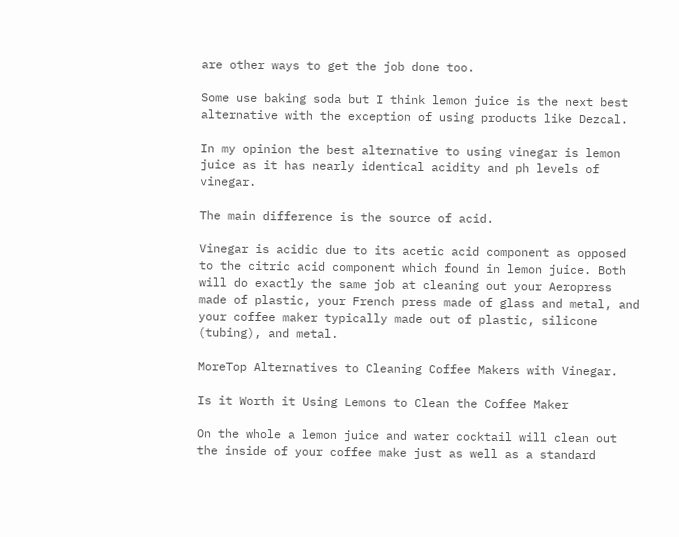are other ways to get the job done too.

Some use baking soda but I think lemon juice is the next best alternative with the exception of using products like Dezcal.

In my opinion the best alternative to using vinegar is lemon juice as it has nearly identical acidity and ph levels of vinegar.

The main difference is the source of acid.

Vinegar is acidic due to its acetic acid component as opposed to the citric acid component which found in lemon juice. Both will do exactly the same job at cleaning out your Aeropress made of plastic, your French press made of glass and metal, and your coffee maker typically made out of plastic, silicone (tubing), and metal.

MoreTop Alternatives to Cleaning Coffee Makers with Vinegar.

Is it Worth it Using Lemons to Clean the Coffee Maker

On the whole a lemon juice and water cocktail will clean out the inside of your coffee make just as well as a standard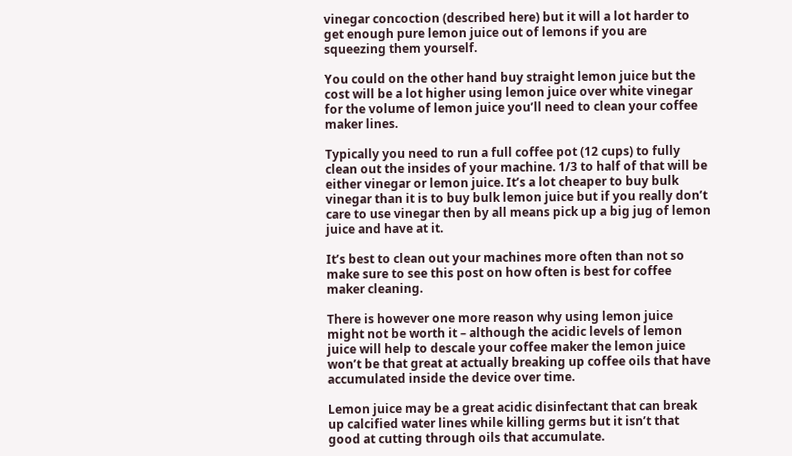vinegar concoction (described here) but it will a lot harder to get enough pure lemon juice out of lemons if you are squeezing them yourself.

You could on the other hand buy straight lemon juice but the cost will be a lot higher using lemon juice over white vinegar for the volume of lemon juice you’ll need to clean your coffee maker lines.

Typically you need to run a full coffee pot (12 cups) to fully clean out the insides of your machine. 1/3 to half of that will be either vinegar or lemon juice. It’s a lot cheaper to buy bulk vinegar than it is to buy bulk lemon juice but if you really don’t care to use vinegar then by all means pick up a big jug of lemon juice and have at it.

It’s best to clean out your machines more often than not so make sure to see this post on how often is best for coffee maker cleaning.

There is however one more reason why using lemon juice might not be worth it – although the acidic levels of lemon juice will help to descale your coffee maker the lemon juice won’t be that great at actually breaking up coffee oils that have accumulated inside the device over time.

Lemon juice may be a great acidic disinfectant that can break up calcified water lines while killing germs but it isn’t that good at cutting through oils that accumulate.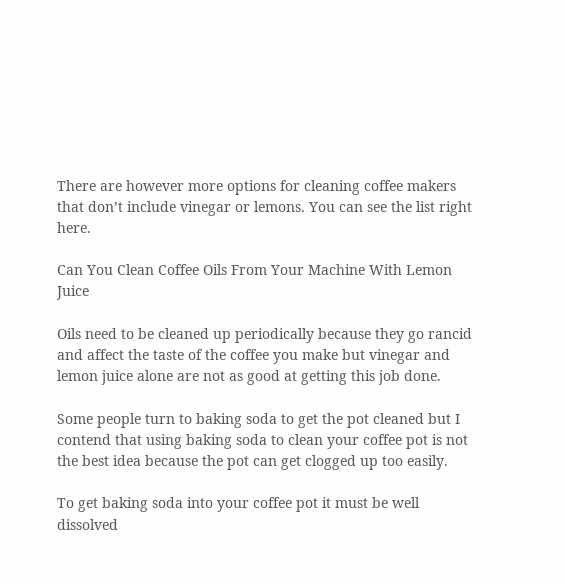There are however more options for cleaning coffee makers that don’t include vinegar or lemons. You can see the list right here.

Can You Clean Coffee Oils From Your Machine With Lemon Juice

Oils need to be cleaned up periodically because they go rancid and affect the taste of the coffee you make but vinegar and lemon juice alone are not as good at getting this job done.

Some people turn to baking soda to get the pot cleaned but I contend that using baking soda to clean your coffee pot is not the best idea because the pot can get clogged up too easily.

To get baking soda into your coffee pot it must be well dissolved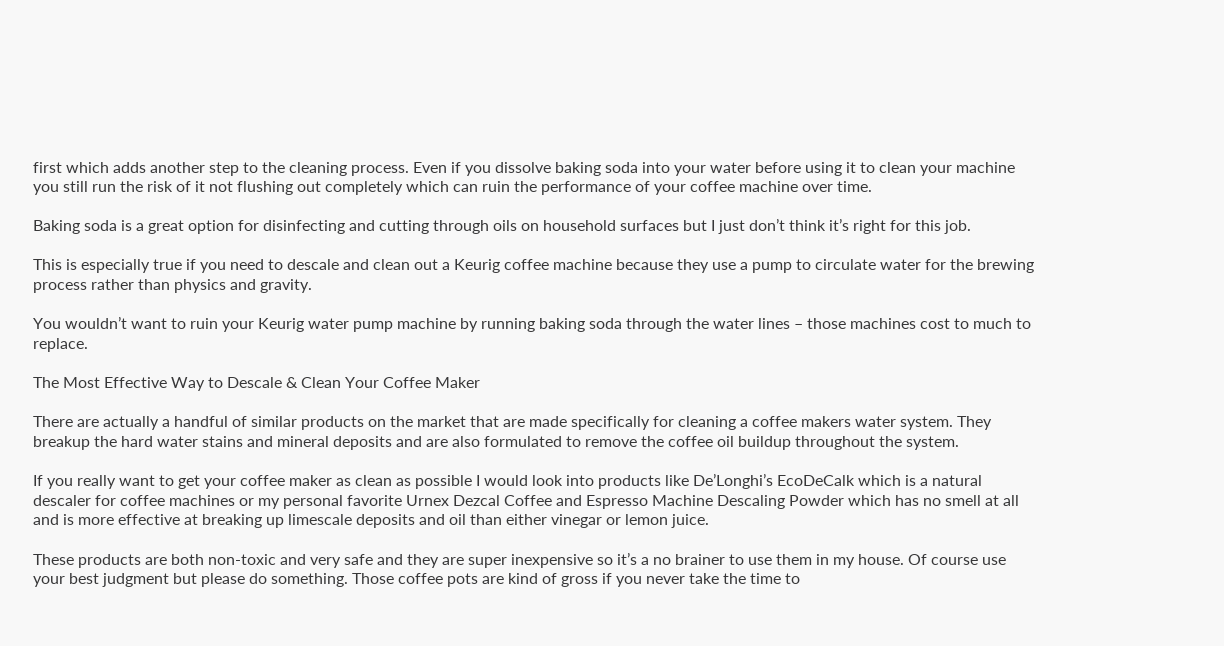first which adds another step to the cleaning process. Even if you dissolve baking soda into your water before using it to clean your machine you still run the risk of it not flushing out completely which can ruin the performance of your coffee machine over time.

Baking soda is a great option for disinfecting and cutting through oils on household surfaces but I just don’t think it’s right for this job.

This is especially true if you need to descale and clean out a Keurig coffee machine because they use a pump to circulate water for the brewing process rather than physics and gravity.

You wouldn’t want to ruin your Keurig water pump machine by running baking soda through the water lines – those machines cost to much to replace.

The Most Effective Way to Descale & Clean Your Coffee Maker

There are actually a handful of similar products on the market that are made specifically for cleaning a coffee makers water system. They breakup the hard water stains and mineral deposits and are also formulated to remove the coffee oil buildup throughout the system.

If you really want to get your coffee maker as clean as possible I would look into products like De’Longhi’s EcoDeCalk which is a natural descaler for coffee machines or my personal favorite Urnex Dezcal Coffee and Espresso Machine Descaling Powder which has no smell at all and is more effective at breaking up limescale deposits and oil than either vinegar or lemon juice.

These products are both non-toxic and very safe and they are super inexpensive so it’s a no brainer to use them in my house. Of course use your best judgment but please do something. Those coffee pots are kind of gross if you never take the time to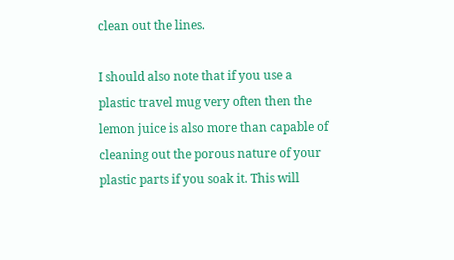clean out the lines.

I should also note that if you use a plastic travel mug very often then the lemon juice is also more than capable of cleaning out the porous nature of your plastic parts if you soak it. This will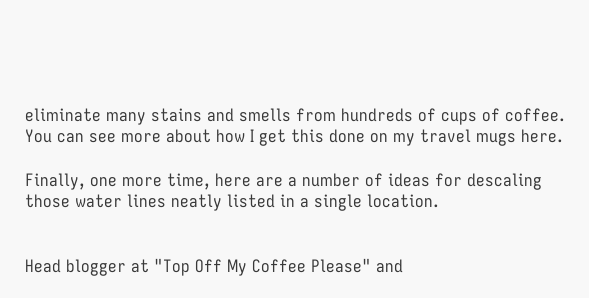eliminate many stains and smells from hundreds of cups of coffee. You can see more about how I get this done on my travel mugs here.

Finally, one more time, here are a number of ideas for descaling those water lines neatly listed in a single location.


Head blogger at "Top Off My Coffee Please" and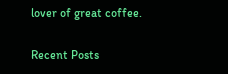lover of great coffee.

Recent Posts